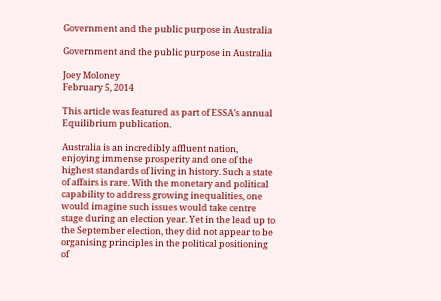Government and the public purpose in Australia

Government and the public purpose in Australia

Joey Moloney
February 5, 2014

This article was featured as part of ESSA’s annual Equilibrium publication.

Australia is an incredibly affluent nation, enjoying immense prosperity and one of the highest standards of living in history. Such a state of affairs is rare. With the monetary and political capability to address growing inequalities, one would imagine such issues would take centre stage during an election year. Yet in the lead up to the September election, they did not appear to be organising principles in the political positioning of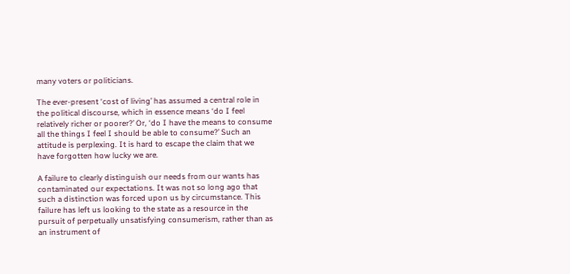many voters or politicians.

The ever-present ‘cost of living’ has assumed a central role in the political discourse, which in essence means ‘do I feel relatively richer or poorer?’ Or, ‘do I have the means to consume all the things I feel I should be able to consume?’ Such an attitude is perplexing. It is hard to escape the claim that we have forgotten how lucky we are.

A failure to clearly distinguish our needs from our wants has contaminated our expectations. It was not so long ago that such a distinction was forced upon us by circumstance. This failure has left us looking to the state as a resource in the pursuit of perpetually unsatisfying consumerism, rather than as an instrument of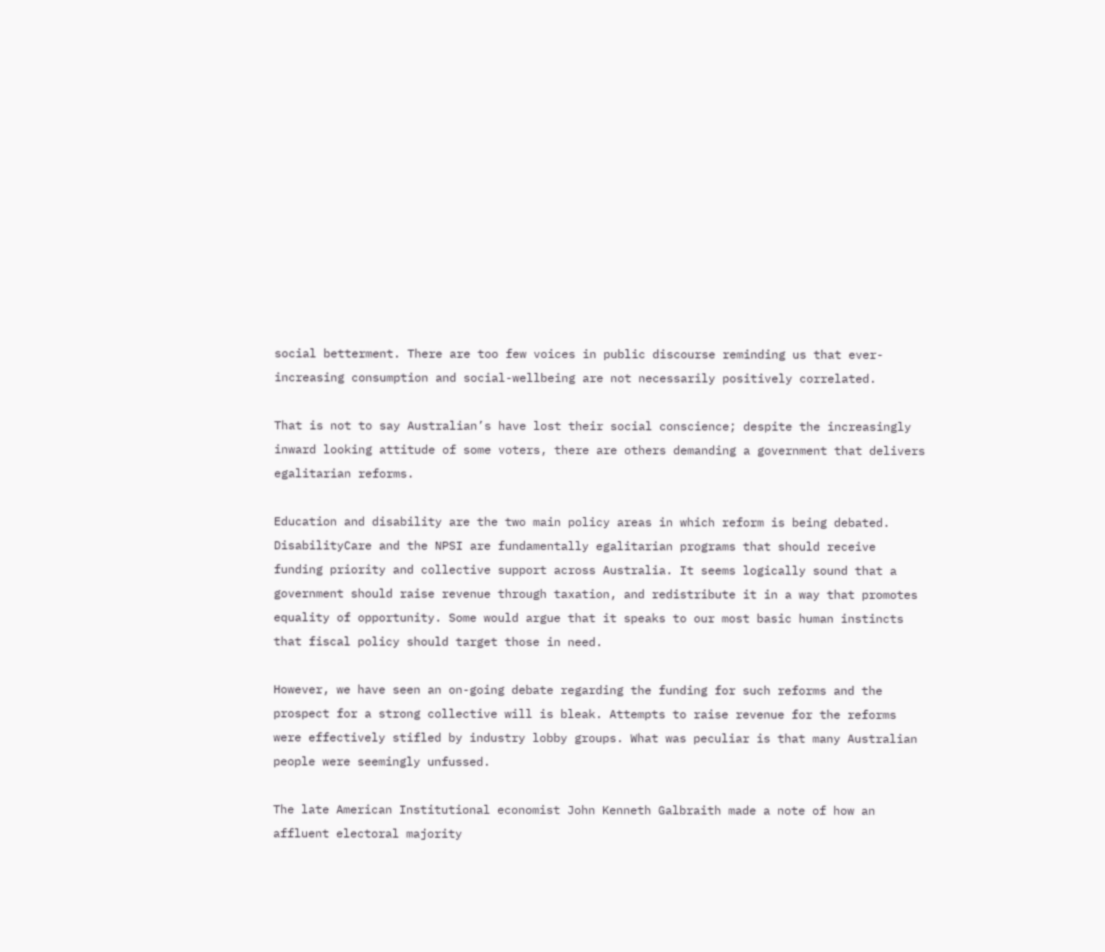social betterment. There are too few voices in public discourse reminding us that ever-increasing consumption and social-wellbeing are not necessarily positively correlated.

That is not to say Australian’s have lost their social conscience; despite the increasingly inward looking attitude of some voters, there are others demanding a government that delivers egalitarian reforms.

Education and disability are the two main policy areas in which reform is being debated. DisabilityCare and the NPSI are fundamentally egalitarian programs that should receive funding priority and collective support across Australia. It seems logically sound that a government should raise revenue through taxation, and redistribute it in a way that promotes equality of opportunity. Some would argue that it speaks to our most basic human instincts that fiscal policy should target those in need.

However, we have seen an on-going debate regarding the funding for such reforms and the prospect for a strong collective will is bleak. Attempts to raise revenue for the reforms were effectively stifled by industry lobby groups. What was peculiar is that many Australian people were seemingly unfussed.

The late American Institutional economist John Kenneth Galbraith made a note of how an affluent electoral majority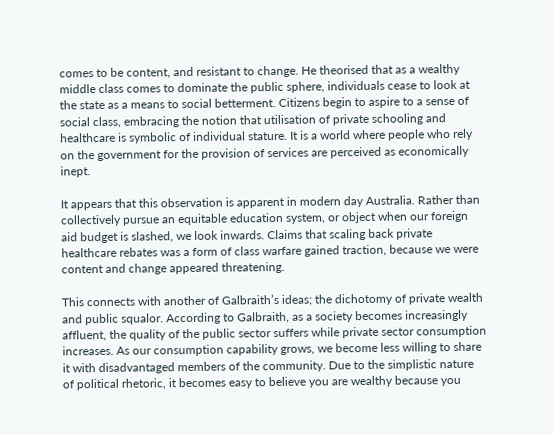comes to be content, and resistant to change. He theorised that as a wealthy middle class comes to dominate the public sphere, individuals cease to look at the state as a means to social betterment. Citizens begin to aspire to a sense of social class, embracing the notion that utilisation of private schooling and healthcare is symbolic of individual stature. It is a world where people who rely on the government for the provision of services are perceived as economically inept.

It appears that this observation is apparent in modern day Australia. Rather than collectively pursue an equitable education system, or object when our foreign aid budget is slashed, we look inwards. Claims that scaling back private healthcare rebates was a form of class warfare gained traction, because we were content and change appeared threatening.

This connects with another of Galbraith’s ideas; the dichotomy of private wealth and public squalor. According to Galbraith, as a society becomes increasingly affluent, the quality of the public sector suffers while private sector consumption increases. As our consumption capability grows, we become less willing to share it with disadvantaged members of the community. Due to the simplistic nature of political rhetoric, it becomes easy to believe you are wealthy because you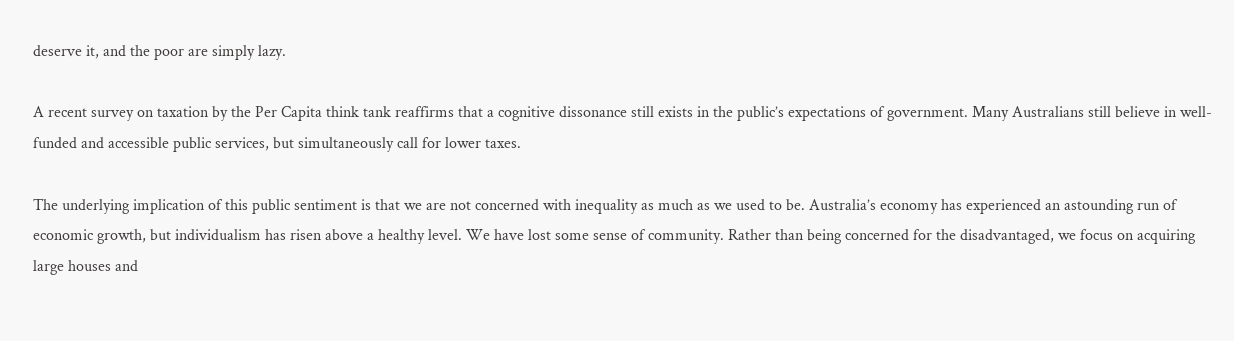deserve it, and the poor are simply lazy.

A recent survey on taxation by the Per Capita think tank reaffirms that a cognitive dissonance still exists in the public’s expectations of government. Many Australians still believe in well-funded and accessible public services, but simultaneously call for lower taxes.

The underlying implication of this public sentiment is that we are not concerned with inequality as much as we used to be. Australia’s economy has experienced an astounding run of economic growth, but individualism has risen above a healthy level. We have lost some sense of community. Rather than being concerned for the disadvantaged, we focus on acquiring large houses and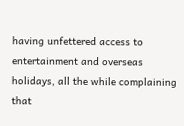having unfettered access to entertainment and overseas holidays, all the while complaining that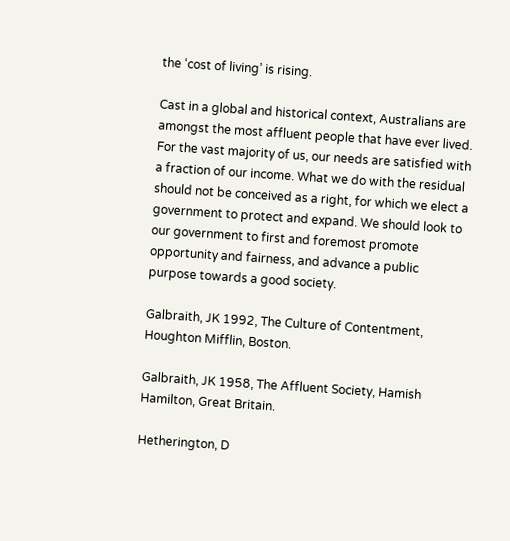the ‘cost of living’ is rising.

Cast in a global and historical context, Australians are amongst the most affluent people that have ever lived. For the vast majority of us, our needs are satisfied with a fraction of our income. What we do with the residual should not be conceived as a right, for which we elect a government to protect and expand. We should look to our government to first and foremost promote opportunity and fairness, and advance a public purpose towards a good society.

Galbraith, JK 1992, The Culture of Contentment, Houghton Mifflin, Boston.

Galbraith, JK 1958, The Affluent Society, Hamish Hamilton, Great Britain.

Hetherington, D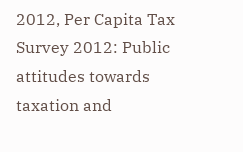2012, Per Capita Tax Survey 2012: Public attitudes towards taxation and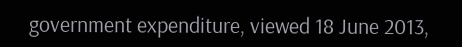government expenditure, viewed 18 June 2013,